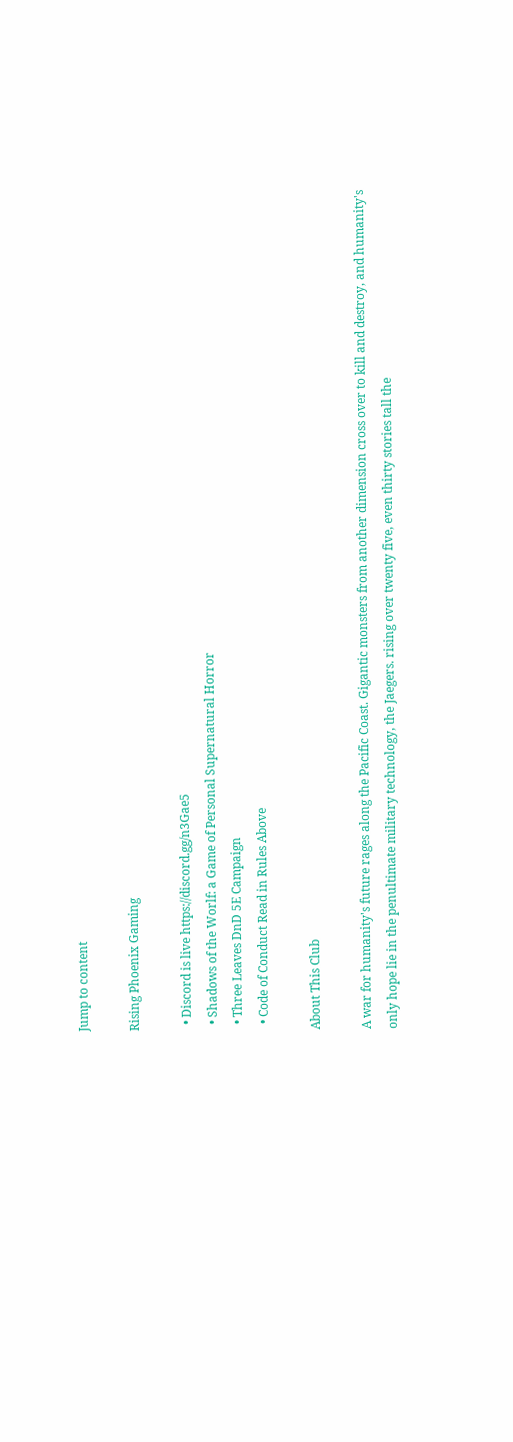Jump to content

Rising Phoenix Gaming

  • Discord is live https://discord.gg/n3Gae5
  • Shadows of the Worlf: a Game of Personal Supernatural Horror
  • Three Leaves DnD 5E Campaign
  • Code of Conduct Read in Rules Above

About This Club

A war for humanity's future rages along the Pacific Coast. Gigantic monsters from another dimension cross over to kill and destroy, and humanity's only hope lie in the penultimate military technology, the Jaegers. rising over twenty five, even thirty stories tall the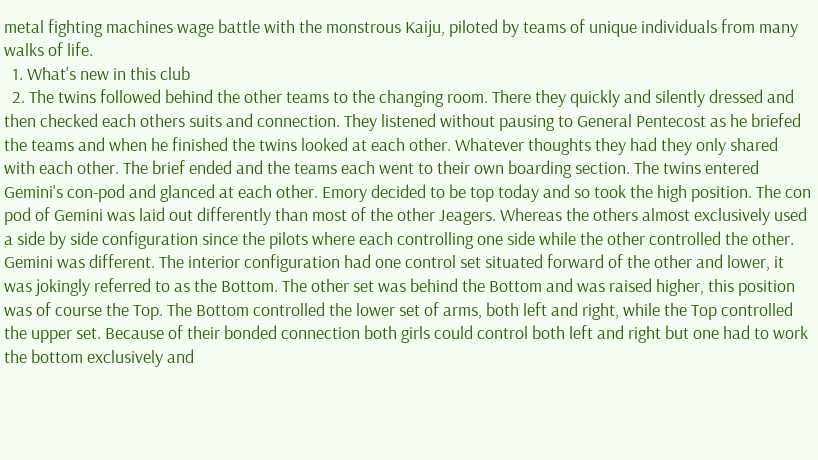metal fighting machines wage battle with the monstrous Kaiju, piloted by teams of unique individuals from many walks of life.
  1. What's new in this club
  2. The twins followed behind the other teams to the changing room. There they quickly and silently dressed and then checked each others suits and connection. They listened without pausing to General Pentecost as he briefed the teams and when he finished the twins looked at each other. Whatever thoughts they had they only shared with each other. The brief ended and the teams each went to their own boarding section. The twins entered Gemini's con-pod and glanced at each other. Emory decided to be top today and so took the high position. The con pod of Gemini was laid out differently than most of the other Jeagers. Whereas the others almost exclusively used a side by side configuration since the pilots where each controlling one side while the other controlled the other. Gemini was different. The interior configuration had one control set situated forward of the other and lower, it was jokingly referred to as the Bottom. The other set was behind the Bottom and was raised higher, this position was of course the Top. The Bottom controlled the lower set of arms, both left and right, while the Top controlled the upper set. Because of their bonded connection both girls could control both left and right but one had to work the bottom exclusively and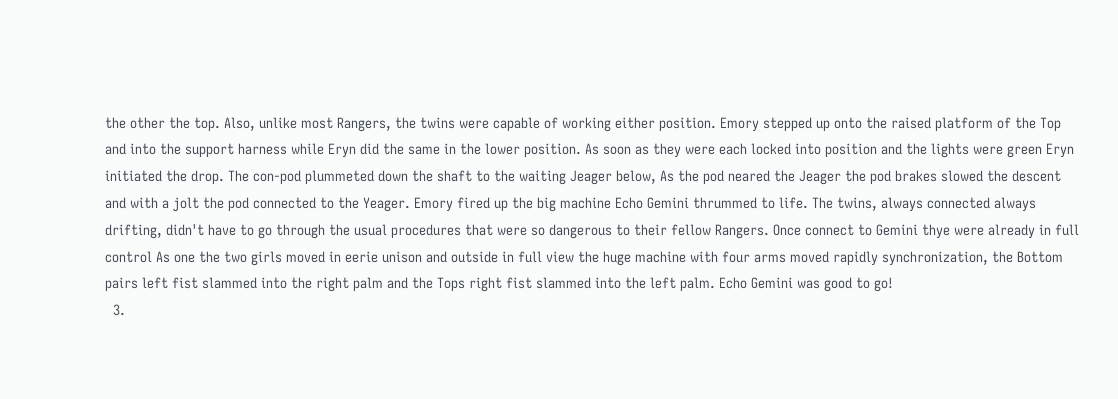the other the top. Also, unlike most Rangers, the twins were capable of working either position. Emory stepped up onto the raised platform of the Top and into the support harness while Eryn did the same in the lower position. As soon as they were each locked into position and the lights were green Eryn initiated the drop. The con-pod plummeted down the shaft to the waiting Jeager below, As the pod neared the Jeager the pod brakes slowed the descent and with a jolt the pod connected to the Yeager. Emory fired up the big machine Echo Gemini thrummed to life. The twins, always connected always drifting, didn't have to go through the usual procedures that were so dangerous to their fellow Rangers. Once connect to Gemini thye were already in full control As one the two girls moved in eerie unison and outside in full view the huge machine with four arms moved rapidly synchronization, the Bottom pairs left fist slammed into the right palm and the Tops right fist slammed into the left palm. Echo Gemini was good to go!
  3.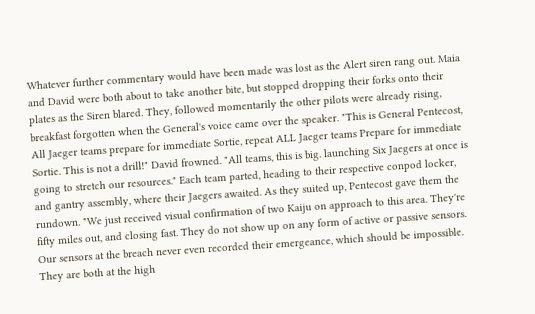Whatever further commentary would have been made was lost as the Alert siren rang out. Maia and David were both about to take another bite, but stopped dropping their forks onto their plates as the Siren blared. They, followed momentarily the other pilots were already rising, breakfast forgotten when the General's voice came over the speaker. "This is General Pentecost, All Jaeger teams prepare for immediate Sortie, repeat ALL Jaeger teams Prepare for immediate Sortie. This is not a drill!" David frowned. "All teams, this is big. launching Six Jaegers at once is going to stretch our resources." Each team parted, heading to their respective conpod locker, and gantry assembly, where their Jaegers awaited. As they suited up, Pentecost gave them the rundown. "We just received visual confirmation of two Kaiju on approach to this area. They're fifty miles out, and closing fast. They do not show up on any form of active or passive sensors. Our sensors at the breach never even recorded their emergeance, which should be impossible. They are both at the high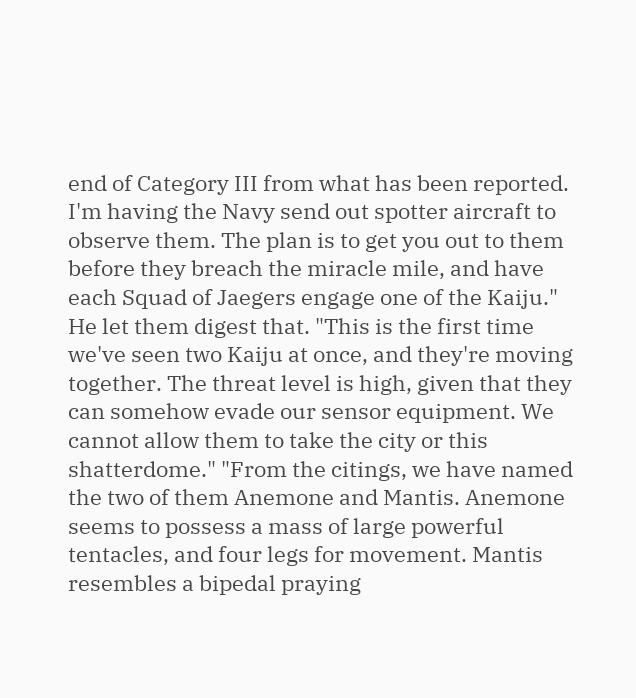end of Category III from what has been reported. I'm having the Navy send out spotter aircraft to observe them. The plan is to get you out to them before they breach the miracle mile, and have each Squad of Jaegers engage one of the Kaiju." He let them digest that. "This is the first time we've seen two Kaiju at once, and they're moving together. The threat level is high, given that they can somehow evade our sensor equipment. We cannot allow them to take the city or this shatterdome." "From the citings, we have named the two of them Anemone and Mantis. Anemone seems to possess a mass of large powerful tentacles, and four legs for movement. Mantis resembles a bipedal praying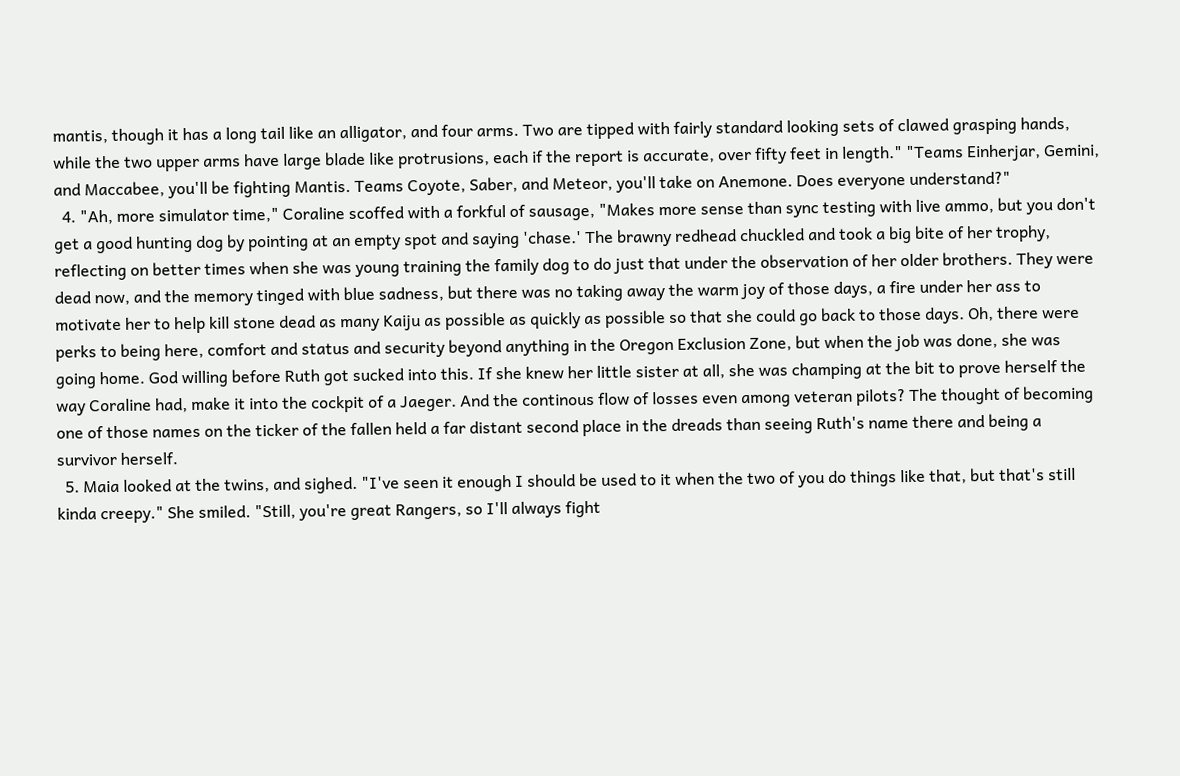mantis, though it has a long tail like an alligator, and four arms. Two are tipped with fairly standard looking sets of clawed grasping hands, while the two upper arms have large blade like protrusions, each if the report is accurate, over fifty feet in length." "Teams Einherjar, Gemini, and Maccabee, you'll be fighting Mantis. Teams Coyote, Saber, and Meteor, you'll take on Anemone. Does everyone understand?"
  4. "Ah, more simulator time," Coraline scoffed with a forkful of sausage, "Makes more sense than sync testing with live ammo, but you don't get a good hunting dog by pointing at an empty spot and saying 'chase.' The brawny redhead chuckled and took a big bite of her trophy, reflecting on better times when she was young training the family dog to do just that under the observation of her older brothers. They were dead now, and the memory tinged with blue sadness, but there was no taking away the warm joy of those days, a fire under her ass to motivate her to help kill stone dead as many Kaiju as possible as quickly as possible so that she could go back to those days. Oh, there were perks to being here, comfort and status and security beyond anything in the Oregon Exclusion Zone, but when the job was done, she was going home. God willing before Ruth got sucked into this. If she knew her little sister at all, she was champing at the bit to prove herself the way Coraline had, make it into the cockpit of a Jaeger. And the continous flow of losses even among veteran pilots? The thought of becoming one of those names on the ticker of the fallen held a far distant second place in the dreads than seeing Ruth's name there and being a survivor herself.
  5. Maia looked at the twins, and sighed. "I've seen it enough I should be used to it when the two of you do things like that, but that's still kinda creepy." She smiled. "Still, you're great Rangers, so I'll always fight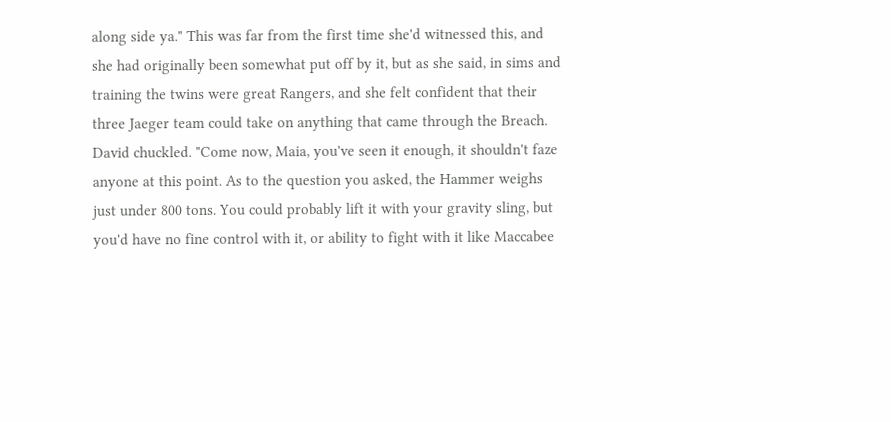along side ya." This was far from the first time she'd witnessed this, and she had originally been somewhat put off by it, but as she said, in sims and training the twins were great Rangers, and she felt confident that their three Jaeger team could take on anything that came through the Breach. David chuckled. "Come now, Maia, you've seen it enough, it shouldn't faze anyone at this point. As to the question you asked, the Hammer weighs just under 800 tons. You could probably lift it with your gravity sling, but you'd have no fine control with it, or ability to fight with it like Maccabee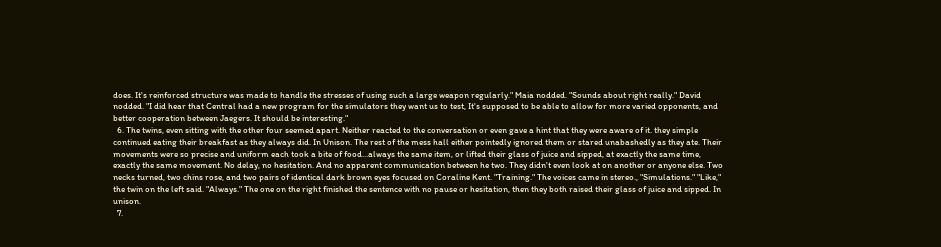does. It's reinforced structure was made to handle the stresses of using such a large weapon regularly." Maia nodded. "Sounds about right really." David nodded. "I did hear that Central had a new program for the simulators they want us to test, It's supposed to be able to allow for more varied opponents, and better cooperation between Jaegers. It should be interesting."
  6. The twins, even sitting with the other four seemed apart. Neither reacted to the conversation or even gave a hint that they were aware of it. they simple continued eating their breakfast as they always did. In Unison. The rest of the mess hall either pointedly ignored them or stared unabashedly as they ate. Their movements were so precise and uniform each took a bite of food...always the same item, or lifted their glass of juice and sipped, at exactly the same time, exactly the same movement. No delay, no hesitation. And no apparent communication between he two. They didn't even look at on another or anyone else. Two necks turned, two chins rose, and two pairs of identical dark brown eyes focused on Coraline Kent. "Training." The voices came in stereo., "Simulations." "Like," the twin on the left said. "Always." The one on the right finished the sentence with no pause or hesitation, then they both raised their glass of juice and sipped. In unison.
  7.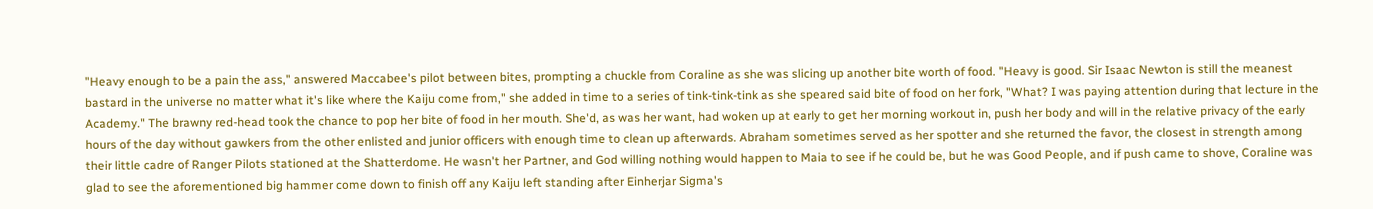"Heavy enough to be a pain the ass," answered Maccabee's pilot between bites, prompting a chuckle from Coraline as she was slicing up another bite worth of food. "Heavy is good. Sir Isaac Newton is still the meanest bastard in the universe no matter what it's like where the Kaiju come from," she added in time to a series of tink-tink-tink as she speared said bite of food on her fork, "What? I was paying attention during that lecture in the Academy." The brawny red-head took the chance to pop her bite of food in her mouth. She'd, as was her want, had woken up at early to get her morning workout in, push her body and will in the relative privacy of the early hours of the day without gawkers from the other enlisted and junior officers with enough time to clean up afterwards. Abraham sometimes served as her spotter and she returned the favor, the closest in strength among their little cadre of Ranger Pilots stationed at the Shatterdome. He wasn't her Partner, and God willing nothing would happen to Maia to see if he could be, but he was Good People, and if push came to shove, Coraline was glad to see the aforementioned big hammer come down to finish off any Kaiju left standing after Einherjar Sigma's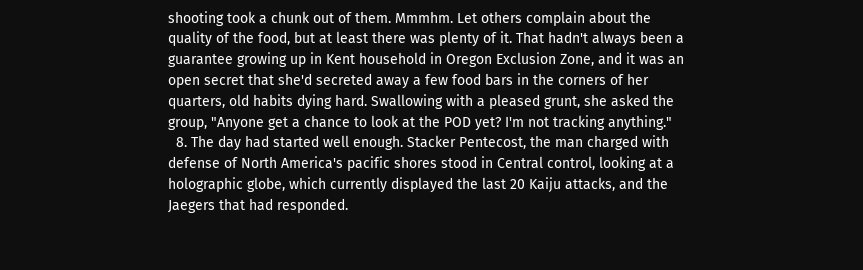shooting took a chunk out of them. Mmmhm. Let others complain about the quality of the food, but at least there was plenty of it. That hadn't always been a guarantee growing up in Kent household in Oregon Exclusion Zone, and it was an open secret that she'd secreted away a few food bars in the corners of her quarters, old habits dying hard. Swallowing with a pleased grunt, she asked the group, "Anyone get a chance to look at the POD yet? I'm not tracking anything."
  8. The day had started well enough. Stacker Pentecost, the man charged with defense of North America's pacific shores stood in Central control, looking at a holographic globe, which currently displayed the last 20 Kaiju attacks, and the Jaegers that had responded.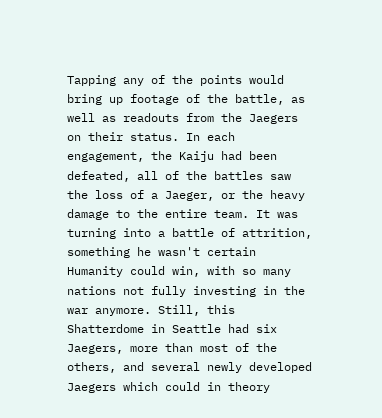Tapping any of the points would bring up footage of the battle, as well as readouts from the Jaegers on their status. In each engagement, the Kaiju had been defeated, all of the battles saw the loss of a Jaeger, or the heavy damage to the entire team. It was turning into a battle of attrition, something he wasn't certain Humanity could win, with so many nations not fully investing in the war anymore. Still, this Shatterdome in Seattle had six Jaegers, more than most of the others, and several newly developed Jaegers which could in theory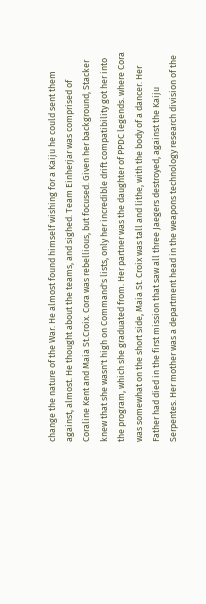change the nature of the War. He almost found himself wishing for a Kaiju he could sent them against, almost. He thought about the teams, and sighed. Team Einherjar was comprised of Coraline Kent and Maia St.Croix. Cora was rebellious, but focused. Given her background, Stacker knew that she wasn't high on Command's lists, only her incredible drift compatibility got her into the program, which she graduated from. Her partner was the daughter of PPDC legends. where Cora was somewhat on the short side, Maia St. Croix was tall and lithe, with the body of a dancer. Her Father had died in the first mission that saw all three Jaegers destroyed, against the Kaiju Serpentes. Her mother was a department head in the weapons technology research division of the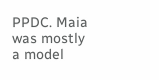PPDC. Maia was mostly a model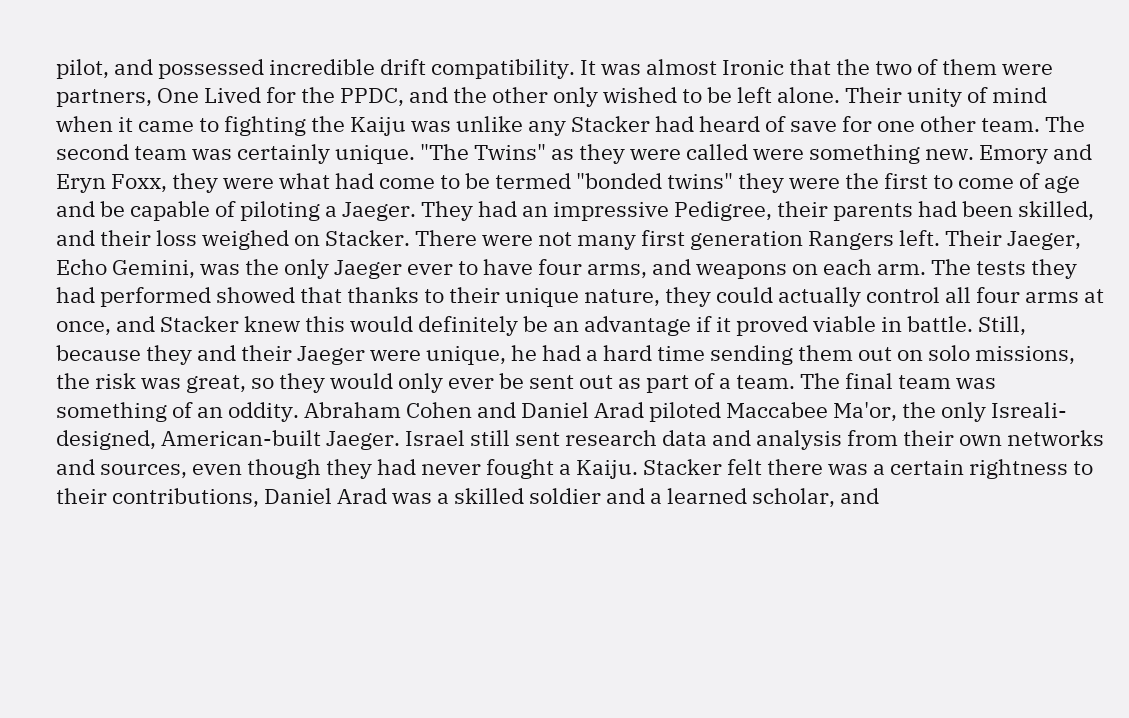pilot, and possessed incredible drift compatibility. It was almost Ironic that the two of them were partners, One Lived for the PPDC, and the other only wished to be left alone. Their unity of mind when it came to fighting the Kaiju was unlike any Stacker had heard of save for one other team. The second team was certainly unique. "The Twins" as they were called were something new. Emory and Eryn Foxx, they were what had come to be termed "bonded twins" they were the first to come of age and be capable of piloting a Jaeger. They had an impressive Pedigree, their parents had been skilled, and their loss weighed on Stacker. There were not many first generation Rangers left. Their Jaeger, Echo Gemini, was the only Jaeger ever to have four arms, and weapons on each arm. The tests they had performed showed that thanks to their unique nature, they could actually control all four arms at once, and Stacker knew this would definitely be an advantage if it proved viable in battle. Still, because they and their Jaeger were unique, he had a hard time sending them out on solo missions, the risk was great, so they would only ever be sent out as part of a team. The final team was something of an oddity. Abraham Cohen and Daniel Arad piloted Maccabee Ma'or, the only Isreali-designed, American-built Jaeger. Israel still sent research data and analysis from their own networks and sources, even though they had never fought a Kaiju. Stacker felt there was a certain rightness to their contributions, Daniel Arad was a skilled soldier and a learned scholar, and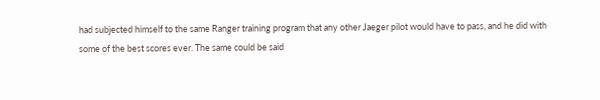had subjected himself to the same Ranger training program that any other Jaeger pilot would have to pass, and he did with some of the best scores ever. The same could be said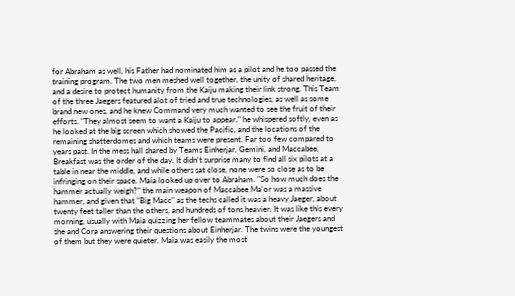for Abraham as well, his Father had nominated him as a pilot and he too passed the training program. The two men meshed well together, the unity of shared heritage, and a desire to protect humanity from the Kaiju making their link strong. This Team of the three Jaegers featured alot of tried and true technologies, as well as some brand new ones, and he knew Command very much wanted to see the fruit of their efforts. "They almost seem to want a Kaiju to appear." he whispered softly, even as he looked at the big screen which showed the Pacific, and the locations of the remaining shatterdomes and which teams were present. Far too few compared to years past. In the mess hall shared by Teams Einherjar, Gemini, and Maccabee, Breakfast was the order of the day. It didn't surprise many to find all six pilots at a table in near the middle, and while others sat close, none were so close as to be infringing on their space. Maia looked up over to Abraham. "So how much does the hammer actually weigh?" the main weapon of Maccabee Ma'or was a massive hammer, and given that "Big Macc" as the techs called it was a heavy Jaeger, about twenty feet taller than the others, and hundreds of tons heavier. It was like this every morning, usually with Maia quizzing her fellow teammates about their Jaegers and she and Cora answering their questions about Einherjar. The twins were the youngest of them but they were quieter. Maia was easily the most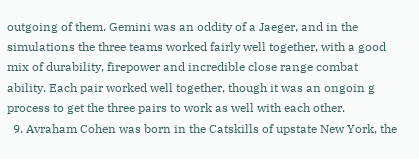outgoing of them. Gemini was an oddity of a Jaeger, and in the simulations the three teams worked fairly well together, with a good mix of durability, firepower and incredible close range combat ability. Each pair worked well together, though it was an ongoin g process to get the three pairs to work as well with each other.
  9. Avraham Cohen was born in the Catskills of upstate New York, the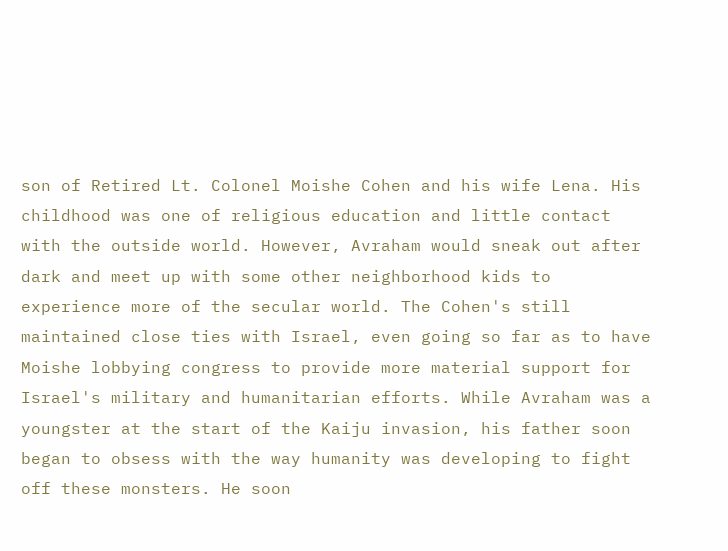son of Retired Lt. Colonel Moishe Cohen and his wife Lena. His childhood was one of religious education and little contact with the outside world. However, Avraham would sneak out after dark and meet up with some other neighborhood kids to experience more of the secular world. The Cohen's still maintained close ties with Israel, even going so far as to have Moishe lobbying congress to provide more material support for Israel's military and humanitarian efforts. While Avraham was a youngster at the start of the Kaiju invasion, his father soon began to obsess with the way humanity was developing to fight off these monsters. He soon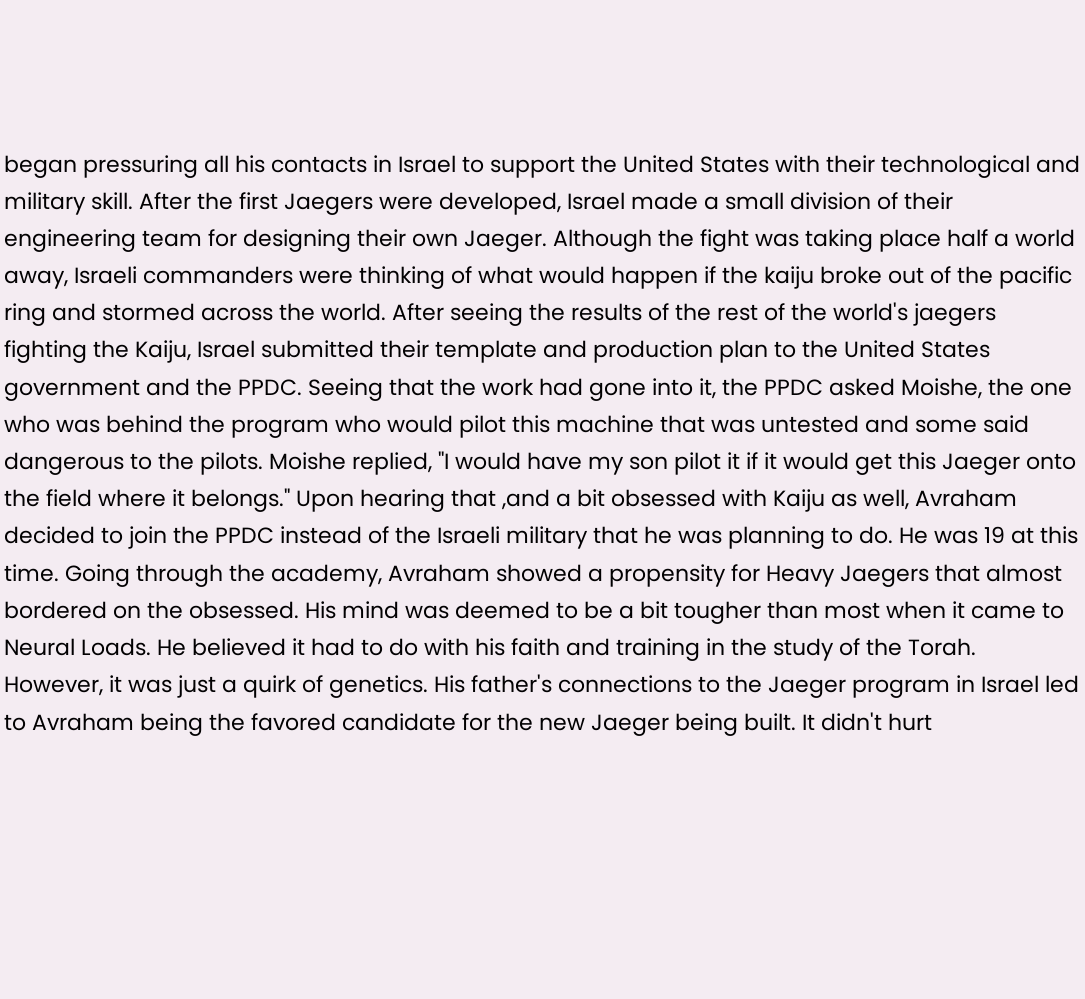began pressuring all his contacts in Israel to support the United States with their technological and military skill. After the first Jaegers were developed, Israel made a small division of their engineering team for designing their own Jaeger. Although the fight was taking place half a world away, Israeli commanders were thinking of what would happen if the kaiju broke out of the pacific ring and stormed across the world. After seeing the results of the rest of the world's jaegers fighting the Kaiju, Israel submitted their template and production plan to the United States government and the PPDC. Seeing that the work had gone into it, the PPDC asked Moishe, the one who was behind the program who would pilot this machine that was untested and some said dangerous to the pilots. Moishe replied, "I would have my son pilot it if it would get this Jaeger onto the field where it belongs." Upon hearing that ,and a bit obsessed with Kaiju as well, Avraham decided to join the PPDC instead of the Israeli military that he was planning to do. He was 19 at this time. Going through the academy, Avraham showed a propensity for Heavy Jaegers that almost bordered on the obsessed. His mind was deemed to be a bit tougher than most when it came to Neural Loads. He believed it had to do with his faith and training in the study of the Torah. However, it was just a quirk of genetics. His father's connections to the Jaeger program in Israel led to Avraham being the favored candidate for the new Jaeger being built. It didn't hurt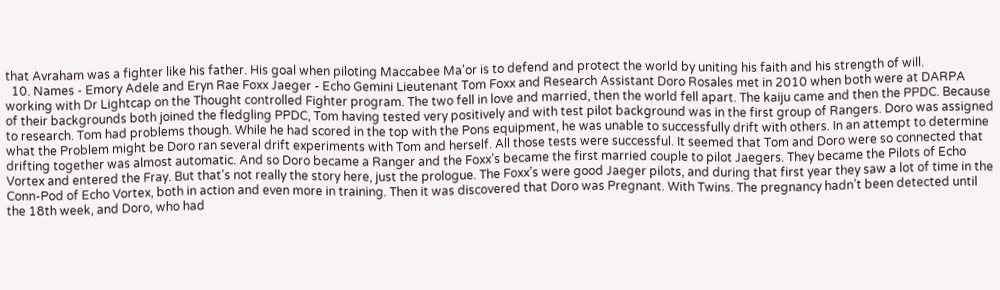that Avraham was a fighter like his father. His goal when piloting Maccabee Ma'or is to defend and protect the world by uniting his faith and his strength of will.
  10. Names - Emory Adele and Eryn Rae Foxx Jaeger - Echo Gemini Lieutenant Tom Foxx and Research Assistant Doro Rosales met in 2010 when both were at DARPA working with Dr Lightcap on the Thought controlled Fighter program. The two fell in love and married, then the world fell apart. The kaiju came and then the PPDC. Because of their backgrounds both joined the fledgling PPDC, Tom having tested very positively and with test pilot background was in the first group of Rangers. Doro was assigned to research. Tom had problems though. While he had scored in the top with the Pons equipment, he was unable to successfully drift with others. In an attempt to determine what the Problem might be Doro ran several drift experiments with Tom and herself. All those tests were successful. It seemed that Tom and Doro were so connected that drifting together was almost automatic. And so Doro became a Ranger and the Foxx’s became the first married couple to pilot Jaegers. They became the Pilots of Echo Vortex and entered the Fray. But that’s not really the story here, just the prologue. The Foxx’s were good Jaeger pilots, and during that first year they saw a lot of time in the Conn-Pod of Echo Vortex, both in action and even more in training. Then it was discovered that Doro was Pregnant. With Twins. The pregnancy hadn’t been detected until the 18th week, and Doro, who had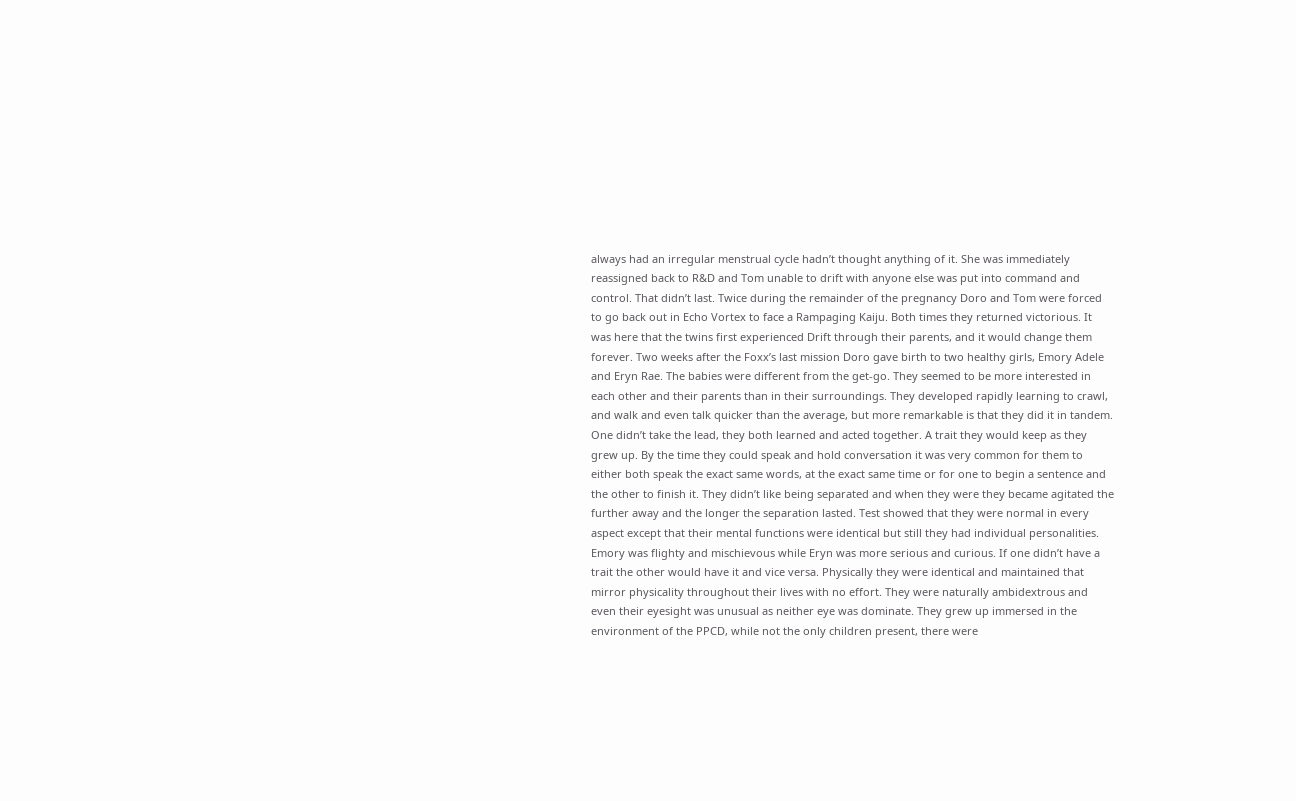always had an irregular menstrual cycle hadn’t thought anything of it. She was immediately reassigned back to R&D and Tom unable to drift with anyone else was put into command and control. That didn’t last. Twice during the remainder of the pregnancy Doro and Tom were forced to go back out in Echo Vortex to face a Rampaging Kaiju. Both times they returned victorious. It was here that the twins first experienced Drift through their parents, and it would change them forever. Two weeks after the Foxx’s last mission Doro gave birth to two healthy girls, Emory Adele and Eryn Rae. The babies were different from the get-go. They seemed to be more interested in each other and their parents than in their surroundings. They developed rapidly learning to crawl, and walk and even talk quicker than the average, but more remarkable is that they did it in tandem. One didn’t take the lead, they both learned and acted together. A trait they would keep as they grew up. By the time they could speak and hold conversation it was very common for them to either both speak the exact same words, at the exact same time or for one to begin a sentence and the other to finish it. They didn’t like being separated and when they were they became agitated the further away and the longer the separation lasted. Test showed that they were normal in every aspect except that their mental functions were identical but still they had individual personalities. Emory was flighty and mischievous while Eryn was more serious and curious. If one didn’t have a trait the other would have it and vice versa. Physically they were identical and maintained that mirror physicality throughout their lives with no effort. They were naturally ambidextrous and even their eyesight was unusual as neither eye was dominate. They grew up immersed in the environment of the PPCD, while not the only children present, there were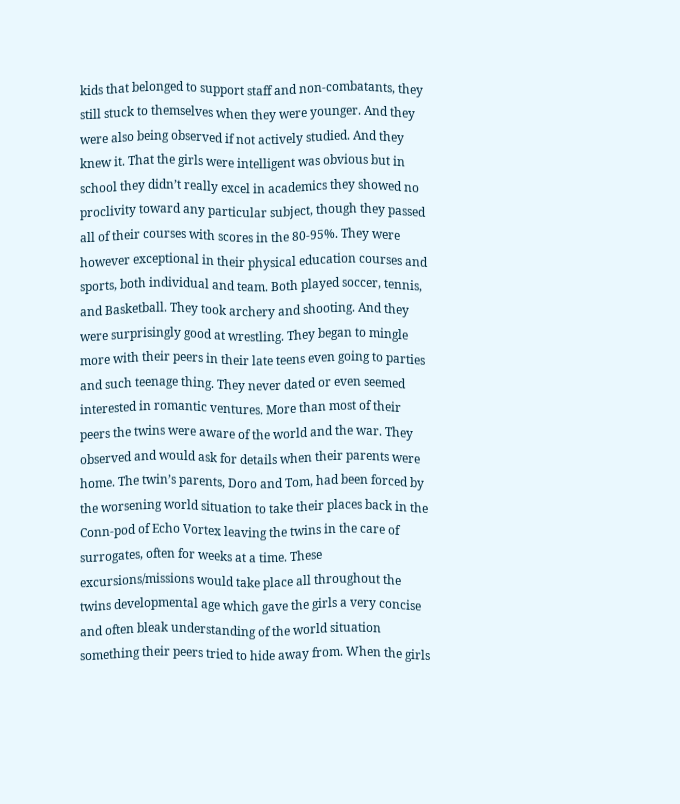kids that belonged to support staff and non-combatants, they still stuck to themselves when they were younger. And they were also being observed if not actively studied. And they knew it. That the girls were intelligent was obvious but in school they didn’t really excel in academics they showed no proclivity toward any particular subject, though they passed all of their courses with scores in the 80-95%. They were however exceptional in their physical education courses and sports, both individual and team. Both played soccer, tennis, and Basketball. They took archery and shooting. And they were surprisingly good at wrestling. They began to mingle more with their peers in their late teens even going to parties and such teenage thing. They never dated or even seemed interested in romantic ventures. More than most of their peers the twins were aware of the world and the war. They observed and would ask for details when their parents were home. The twin’s parents, Doro and Tom, had been forced by the worsening world situation to take their places back in the Conn-pod of Echo Vortex leaving the twins in the care of surrogates, often for weeks at a time. These excursions/missions would take place all throughout the twins developmental age which gave the girls a very concise and often bleak understanding of the world situation something their peers tried to hide away from. When the girls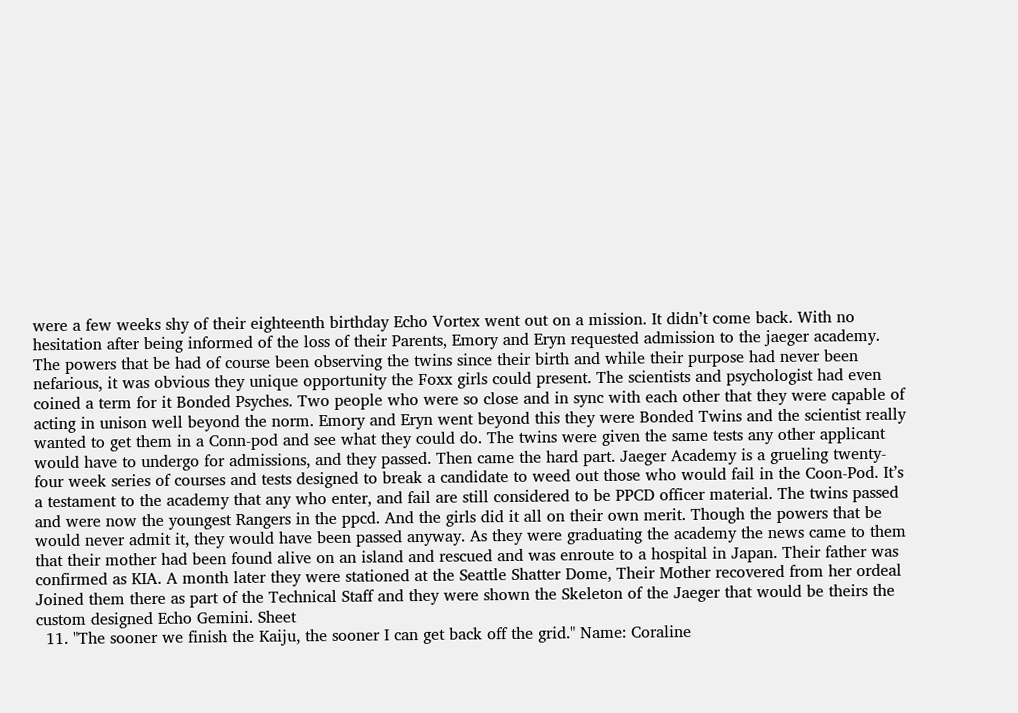were a few weeks shy of their eighteenth birthday Echo Vortex went out on a mission. It didn’t come back. With no hesitation after being informed of the loss of their Parents, Emory and Eryn requested admission to the jaeger academy. The powers that be had of course been observing the twins since their birth and while their purpose had never been nefarious, it was obvious they unique opportunity the Foxx girls could present. The scientists and psychologist had even coined a term for it Bonded Psyches. Two people who were so close and in sync with each other that they were capable of acting in unison well beyond the norm. Emory and Eryn went beyond this they were Bonded Twins and the scientist really wanted to get them in a Conn-pod and see what they could do. The twins were given the same tests any other applicant would have to undergo for admissions, and they passed. Then came the hard part. Jaeger Academy is a grueling twenty-four week series of courses and tests designed to break a candidate to weed out those who would fail in the Coon-Pod. It’s a testament to the academy that any who enter, and fail are still considered to be PPCD officer material. The twins passed and were now the youngest Rangers in the ppcd. And the girls did it all on their own merit. Though the powers that be would never admit it, they would have been passed anyway. As they were graduating the academy the news came to them that their mother had been found alive on an island and rescued and was enroute to a hospital in Japan. Their father was confirmed as KIA. A month later they were stationed at the Seattle Shatter Dome, Their Mother recovered from her ordeal Joined them there as part of the Technical Staff and they were shown the Skeleton of the Jaeger that would be theirs the custom designed Echo Gemini. Sheet
  11. "The sooner we finish the Kaiju, the sooner I can get back off the grid." Name: Coraline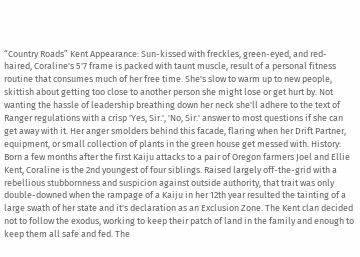“Country Roads” Kent Appearance: Sun-kissed with freckles, green-eyed, and red-haired, Coraline's 5'7 frame is packed with taunt muscle, result of a personal fitness routine that consumes much of her free time. She's slow to warm up to new people, skittish about getting too close to another person she might lose or get hurt by. Not wanting the hassle of leadership breathing down her neck she'll adhere to the text of Ranger regulations with a crisp 'Yes, Sir.', 'No, Sir.' answer to most questions if she can get away with it. Her anger smolders behind this facade, flaring when her Drift Partner, equipment, or small collection of plants in the green house get messed with. History: Born a few months after the first Kaiju attacks to a pair of Oregon farmers Joel and Ellie Kent, Coraline is the 2nd youngest of four siblings. Raised largely off-the-grid with a rebellious stubbornness and suspicion against outside authority, that trait was only double-downed when the rampage of a Kaiju in her 12th year resulted the tainting of a large swath of her state and it's declaration as an Exclusion Zone. The Kent clan decided not to follow the exodus, working to keep their patch of land in the family and enough to keep them all safe and fed. The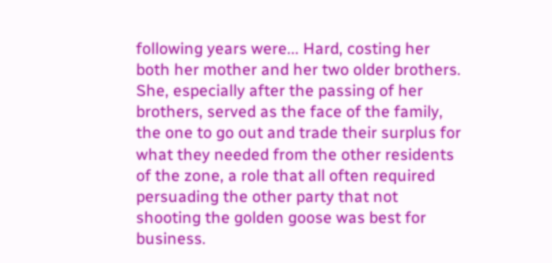following years were... Hard, costing her both her mother and her two older brothers. She, especially after the passing of her brothers, served as the face of the family, the one to go out and trade their surplus for what they needed from the other residents of the zone, a role that all often required persuading the other party that not shooting the golden goose was best for business.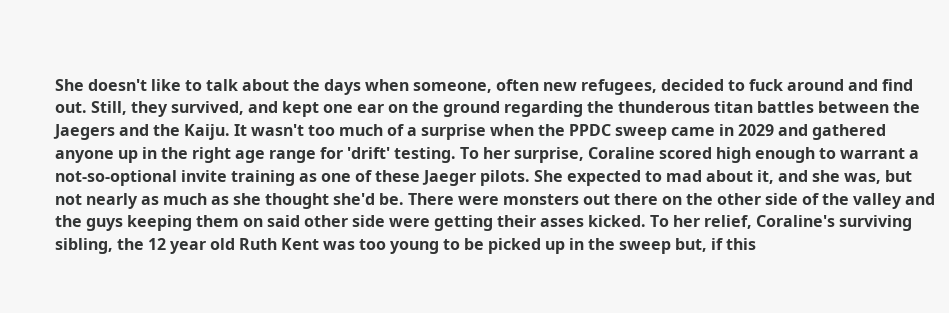She doesn't like to talk about the days when someone, often new refugees, decided to fuck around and find out. Still, they survived, and kept one ear on the ground regarding the thunderous titan battles between the Jaegers and the Kaiju. It wasn't too much of a surprise when the PPDC sweep came in 2029 and gathered anyone up in the right age range for 'drift' testing. To her surprise, Coraline scored high enough to warrant a not-so-optional invite training as one of these Jaeger pilots. She expected to mad about it, and she was, but not nearly as much as she thought she'd be. There were monsters out there on the other side of the valley and the guys keeping them on said other side were getting their asses kicked. To her relief, Coraline's surviving sibling, the 12 year old Ruth Kent was too young to be picked up in the sweep but, if this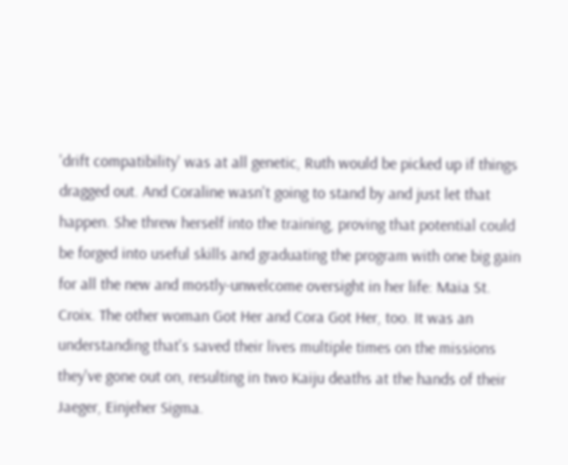'drift compatibility' was at all genetic, Ruth would be picked up if things dragged out. And Coraline wasn't going to stand by and just let that happen. She threw herself into the training, proving that potential could be forged into useful skills and graduating the program with one big gain for all the new and mostly-unwelcome oversight in her life: Maia St. Croix. The other woman Got Her and Cora Got Her, too. It was an understanding that's saved their lives multiple times on the missions they've gone out on, resulting in two Kaiju deaths at the hands of their Jaeger, Einjeher Sigma.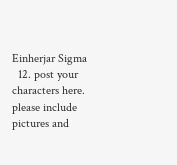Einherjar Sigma
  12. post your characters here. please include pictures and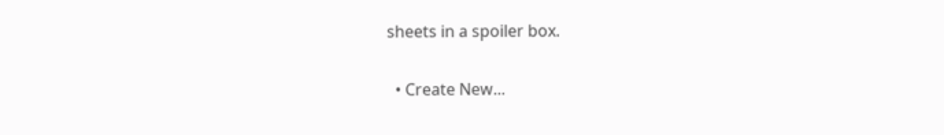sheets in a spoiler box.

  • Create New...